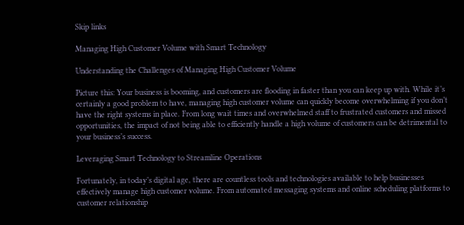Skip links

Managing High Customer Volume with Smart Technology

Understanding the Challenges of Managing High Customer Volume

Picture this: Your business is booming, and customers are flooding in faster than you can keep up with. While it’s certainly a good problem to have, managing high customer volume can quickly become overwhelming if you don’t have the right systems in place. From long wait times and overwhelmed staff to frustrated customers and missed opportunities, the impact of not being able to efficiently handle a high volume of customers can be detrimental to your business’s success.

Leveraging Smart Technology to Streamline Operations

Fortunately, in today’s digital age, there are countless tools and technologies available to help businesses effectively manage high customer volume. From automated messaging systems and online scheduling platforms to customer relationship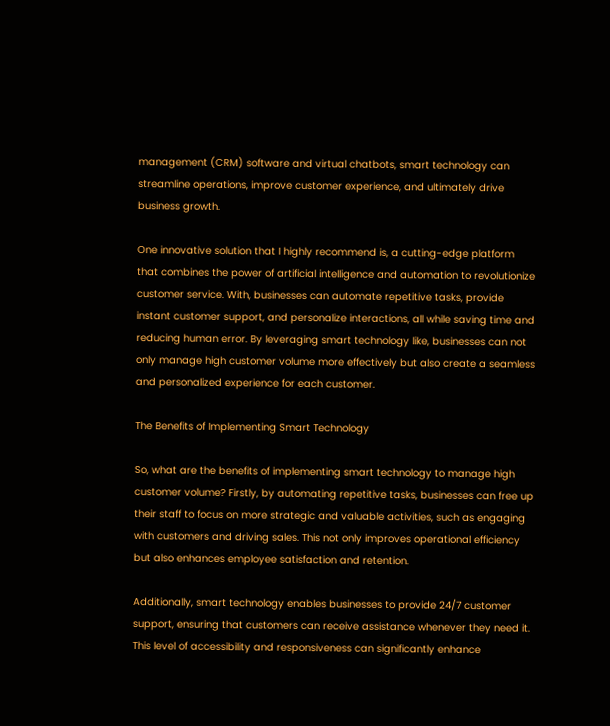management (CRM) software and virtual chatbots, smart technology can streamline operations, improve customer experience, and ultimately drive business growth.

One innovative solution that I highly recommend is, a cutting-edge platform that combines the power of artificial intelligence and automation to revolutionize customer service. With, businesses can automate repetitive tasks, provide instant customer support, and personalize interactions, all while saving time and reducing human error. By leveraging smart technology like, businesses can not only manage high customer volume more effectively but also create a seamless and personalized experience for each customer.

The Benefits of Implementing Smart Technology

So, what are the benefits of implementing smart technology to manage high customer volume? Firstly, by automating repetitive tasks, businesses can free up their staff to focus on more strategic and valuable activities, such as engaging with customers and driving sales. This not only improves operational efficiency but also enhances employee satisfaction and retention.

Additionally, smart technology enables businesses to provide 24/7 customer support, ensuring that customers can receive assistance whenever they need it. This level of accessibility and responsiveness can significantly enhance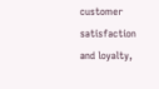customer satisfaction and loyalty,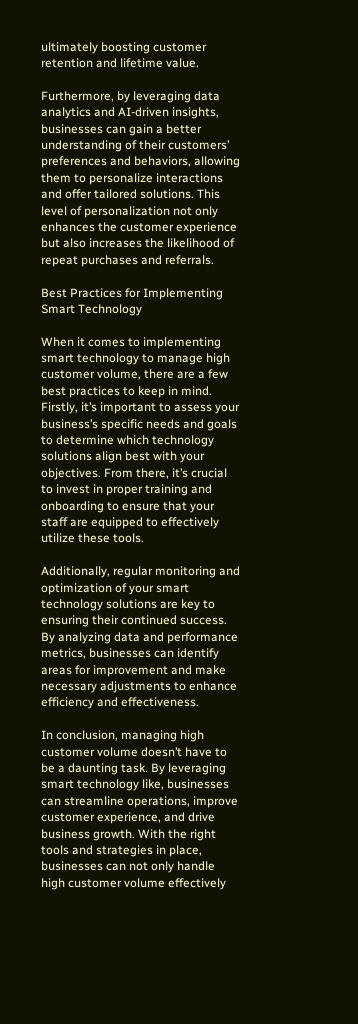ultimately boosting customer retention and lifetime value.

Furthermore, by leveraging data analytics and AI-driven insights, businesses can gain a better understanding of their customers’ preferences and behaviors, allowing them to personalize interactions and offer tailored solutions. This level of personalization not only enhances the customer experience but also increases the likelihood of repeat purchases and referrals.

Best Practices for Implementing Smart Technology

When it comes to implementing smart technology to manage high customer volume, there are a few best practices to keep in mind. Firstly, it’s important to assess your business’s specific needs and goals to determine which technology solutions align best with your objectives. From there, it’s crucial to invest in proper training and onboarding to ensure that your staff are equipped to effectively utilize these tools.

Additionally, regular monitoring and optimization of your smart technology solutions are key to ensuring their continued success. By analyzing data and performance metrics, businesses can identify areas for improvement and make necessary adjustments to enhance efficiency and effectiveness.

In conclusion, managing high customer volume doesn’t have to be a daunting task. By leveraging smart technology like, businesses can streamline operations, improve customer experience, and drive business growth. With the right tools and strategies in place, businesses can not only handle high customer volume effectively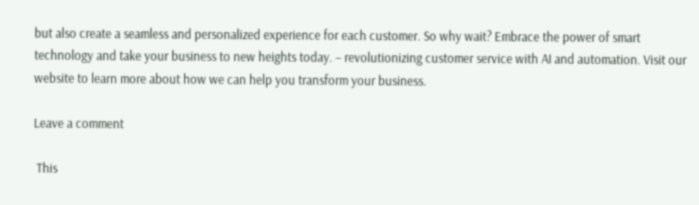but also create a seamless and personalized experience for each customer. So why wait? Embrace the power of smart technology and take your business to new heights today. – revolutionizing customer service with AI and automation. Visit our website to learn more about how we can help you transform your business.

Leave a comment

 This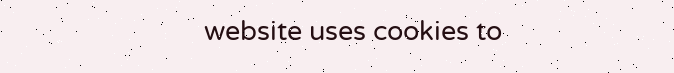website uses cookies to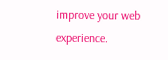improve your web experience.